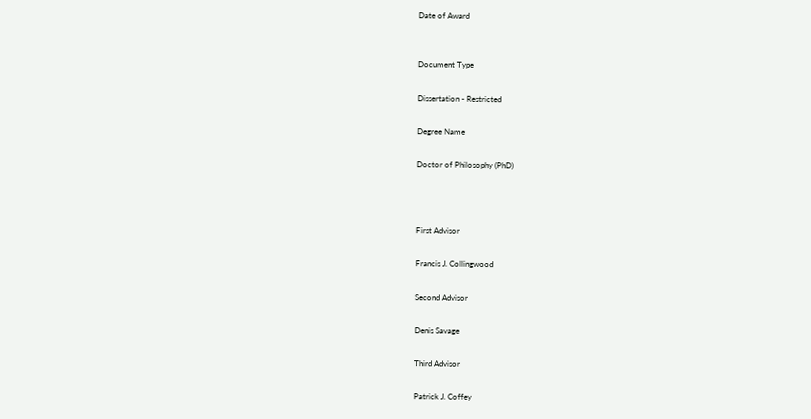Date of Award


Document Type

Dissertation - Restricted

Degree Name

Doctor of Philosophy (PhD)



First Advisor

Francis J. Collingwood

Second Advisor

Denis Savage

Third Advisor

Patrick J. Coffey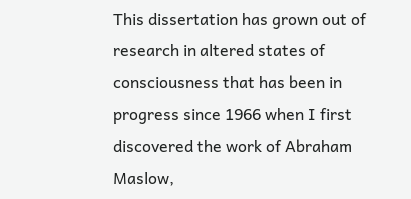This dissertation has grown out of research in altered states of consciousness that has been in progress since 1966 when I first discovered the work of Abraham Maslow,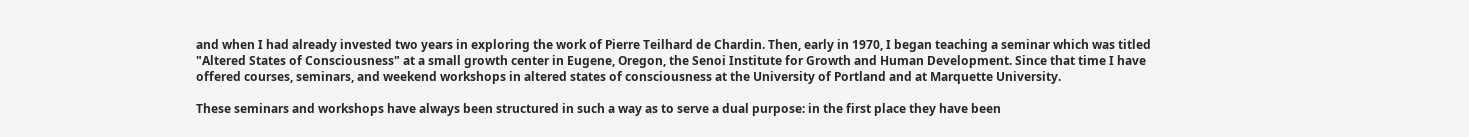and when I had already invested two years in exploring the work of Pierre Teilhard de Chardin. Then, early in 1970, I began teaching a seminar which was titled "Altered States of Consciousness" at a small growth center in Eugene, Oregon, the Senoi Institute for Growth and Human Development. Since that time I have offered courses, seminars, and weekend workshops in altered states of consciousness at the University of Portland and at Marquette University.

These seminars and workshops have always been structured in such a way as to serve a dual purpose: in the first place they have been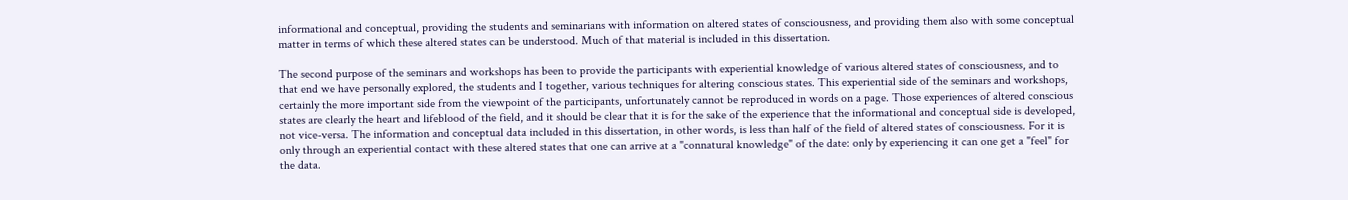informational and conceptual, providing the students and seminarians with information on altered states of consciousness, and providing them also with some conceptual matter in terms of which these altered states can be understood. Much of that material is included in this dissertation.

The second purpose of the seminars and workshops has been to provide the participants with experiential knowledge of various altered states of consciousness, and to that end we have personally explored, the students and I together, various techniques for altering conscious states. This experiential side of the seminars and workshops, certainly the more important side from the viewpoint of the participants, unfortunately cannot be reproduced in words on a page. Those experiences of altered conscious states are clearly the heart and lifeblood of the field, and it should be clear that it is for the sake of the experience that the informational and conceptual side is developed, not vice-versa. The information and conceptual data included in this dissertation, in other words, is less than half of the field of altered states of consciousness. For it is only through an experiential contact with these altered states that one can arrive at a "connatural knowledge" of the date: only by experiencing it can one get a "feel" for the data.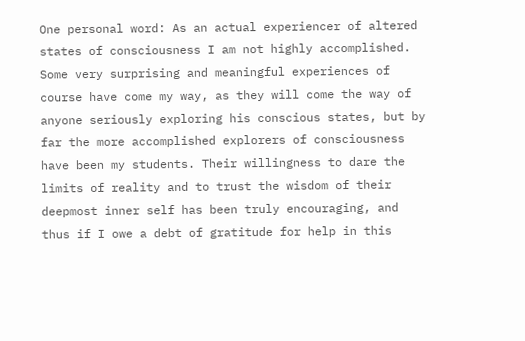One personal word: As an actual experiencer of altered states of consciousness I am not highly accomplished. Some very surprising and meaningful experiences of course have come my way, as they will come the way of anyone seriously exploring his conscious states, but by far the more accomplished explorers of consciousness have been my students. Their willingness to dare the limits of reality and to trust the wisdom of their deepmost inner self has been truly encouraging, and thus if I owe a debt of gratitude for help in this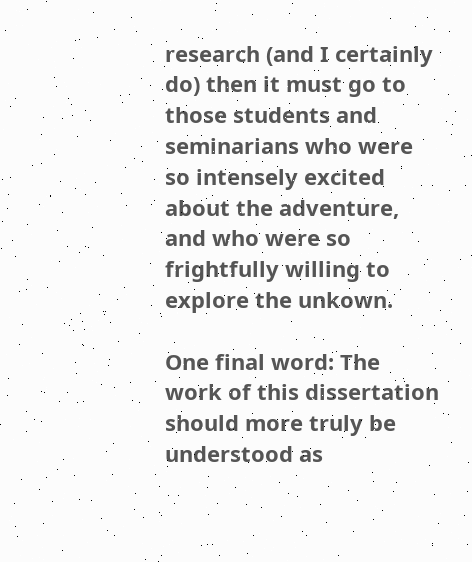research (and I certainly do) then it must go to those students and seminarians who were so intensely excited about the adventure, and who were so frightfully willing to explore the unkown.

One final word: The work of this dissertation should more truly be understood as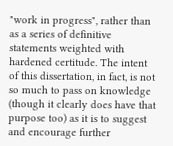"work in progress", rather than as a series of definitive statements weighted with hardened certitude. The intent of this dissertation, in fact, is not so much to pass on knowledge (though it clearly does have that purpose too) as it is to suggest and encourage further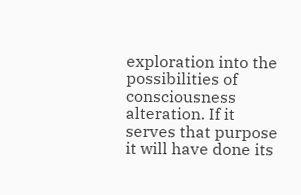exploration into the possibilities of consciousness alteration. If it serves that purpose it will have done its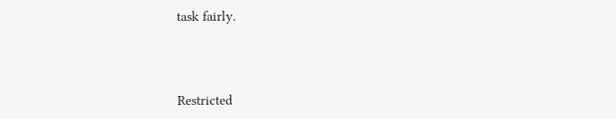task fairly.



Restricted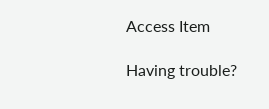Access Item

Having trouble?